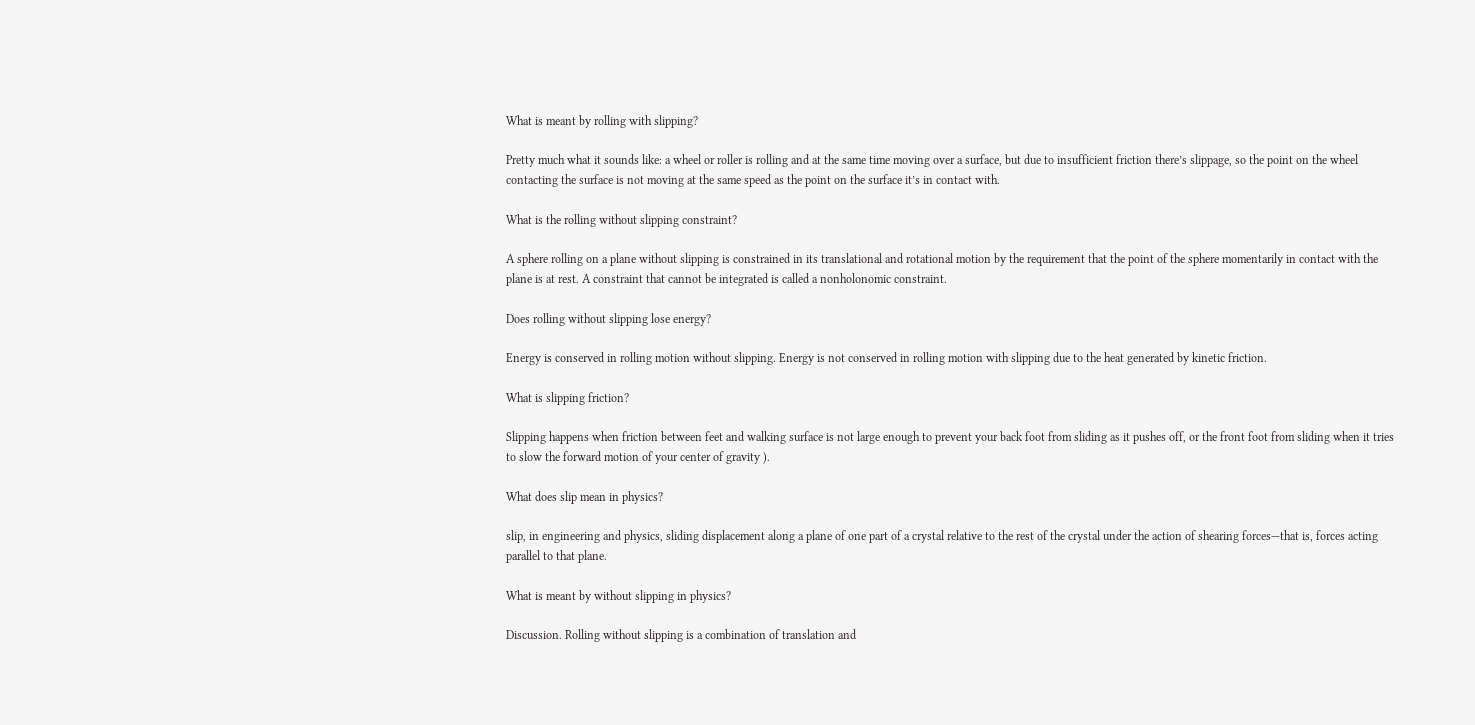What is meant by rolling with slipping?

Pretty much what it sounds like: a wheel or roller is rolling and at the same time moving over a surface, but due to insufficient friction there’s slippage, so the point on the wheel contacting the surface is not moving at the same speed as the point on the surface it’s in contact with.

What is the rolling without slipping constraint?

A sphere rolling on a plane without slipping is constrained in its translational and rotational motion by the requirement that the point of the sphere momentarily in contact with the plane is at rest. A constraint that cannot be integrated is called a nonholonomic constraint.

Does rolling without slipping lose energy?

Energy is conserved in rolling motion without slipping. Energy is not conserved in rolling motion with slipping due to the heat generated by kinetic friction.

What is slipping friction?

Slipping happens when friction between feet and walking surface is not large enough to prevent your back foot from sliding as it pushes off, or the front foot from sliding when it tries to slow the forward motion of your center of gravity ).

What does slip mean in physics?

slip, in engineering and physics, sliding displacement along a plane of one part of a crystal relative to the rest of the crystal under the action of shearing forces—that is, forces acting parallel to that plane.

What is meant by without slipping in physics?

Discussion. Rolling without slipping is a combination of translation and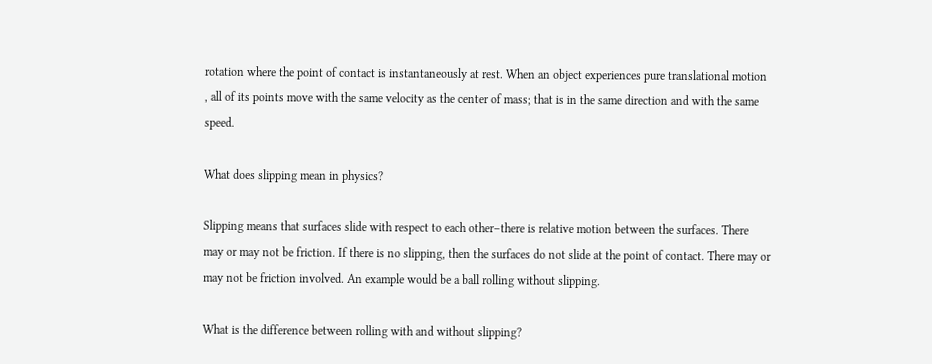rotation where the point of contact is instantaneously at rest. When an object experiences pure translational motion , all of its points move with the same velocity as the center of mass; that is in the same direction and with the same speed.

What does slipping mean in physics?

Slipping means that surfaces slide with respect to each other–there is relative motion between the surfaces. There may or may not be friction. If there is no slipping, then the surfaces do not slide at the point of contact. There may or may not be friction involved. An example would be a ball rolling without slipping.

What is the difference between rolling with and without slipping?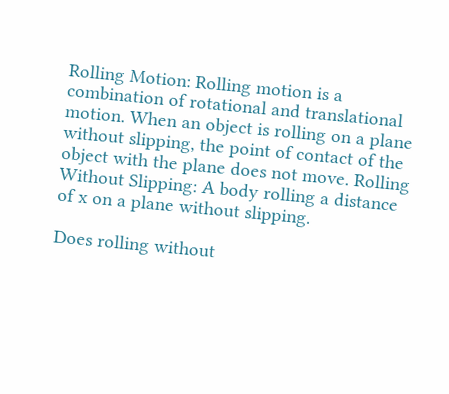Rolling Motion: Rolling motion is a combination of rotational and translational motion. When an object is rolling on a plane without slipping, the point of contact of the object with the plane does not move. Rolling Without Slipping: A body rolling a distance of x on a plane without slipping.

Does rolling without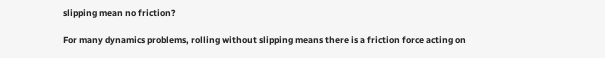slipping mean no friction?

For many dynamics problems, rolling without slipping means there is a friction force acting on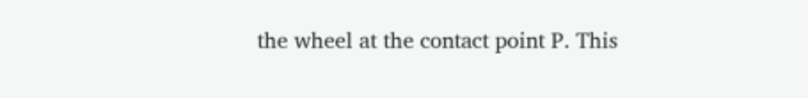the wheel at the contact point P. This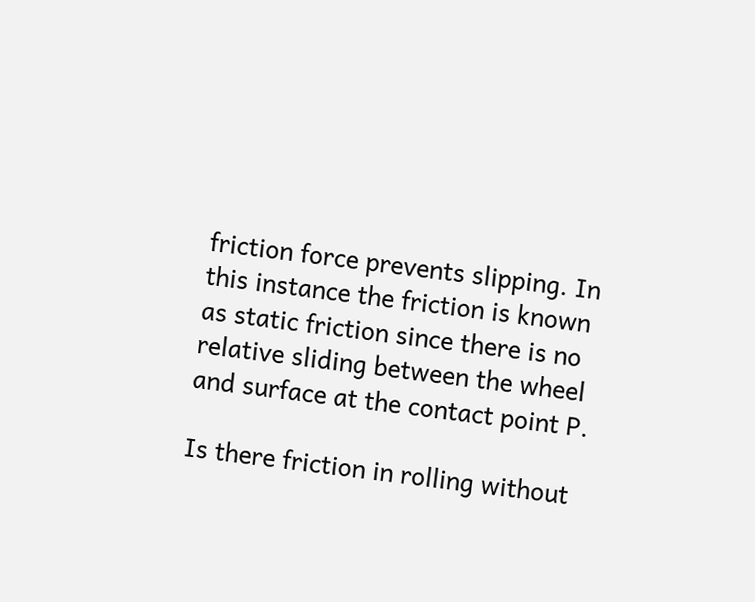friction force prevents slipping. In this instance the friction is known as static friction since there is no relative sliding between the wheel and surface at the contact point P.

Is there friction in rolling without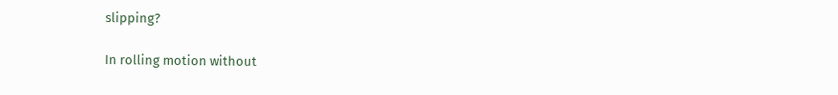slipping?

In rolling motion without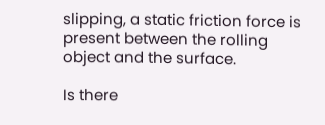slipping, a static friction force is present between the rolling object and the surface.

Is there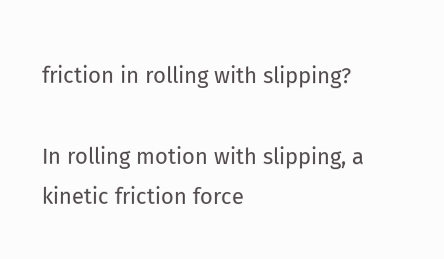friction in rolling with slipping?

In rolling motion with slipping, a kinetic friction force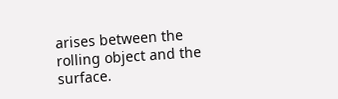arises between the rolling object and the surface.